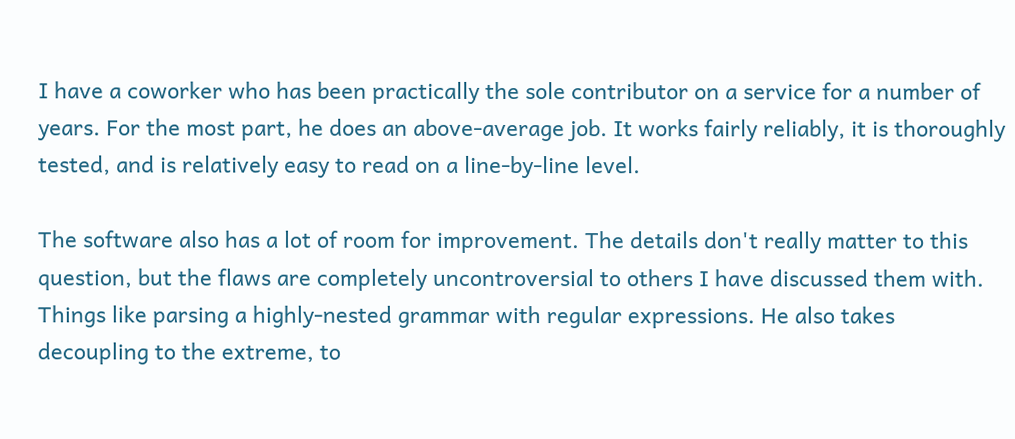I have a coworker who has been practically the sole contributor on a service for a number of years. For the most part, he does an above-average job. It works fairly reliably, it is thoroughly tested, and is relatively easy to read on a line-by-line level.

The software also has a lot of room for improvement. The details don't really matter to this question, but the flaws are completely uncontroversial to others I have discussed them with. Things like parsing a highly-nested grammar with regular expressions. He also takes decoupling to the extreme, to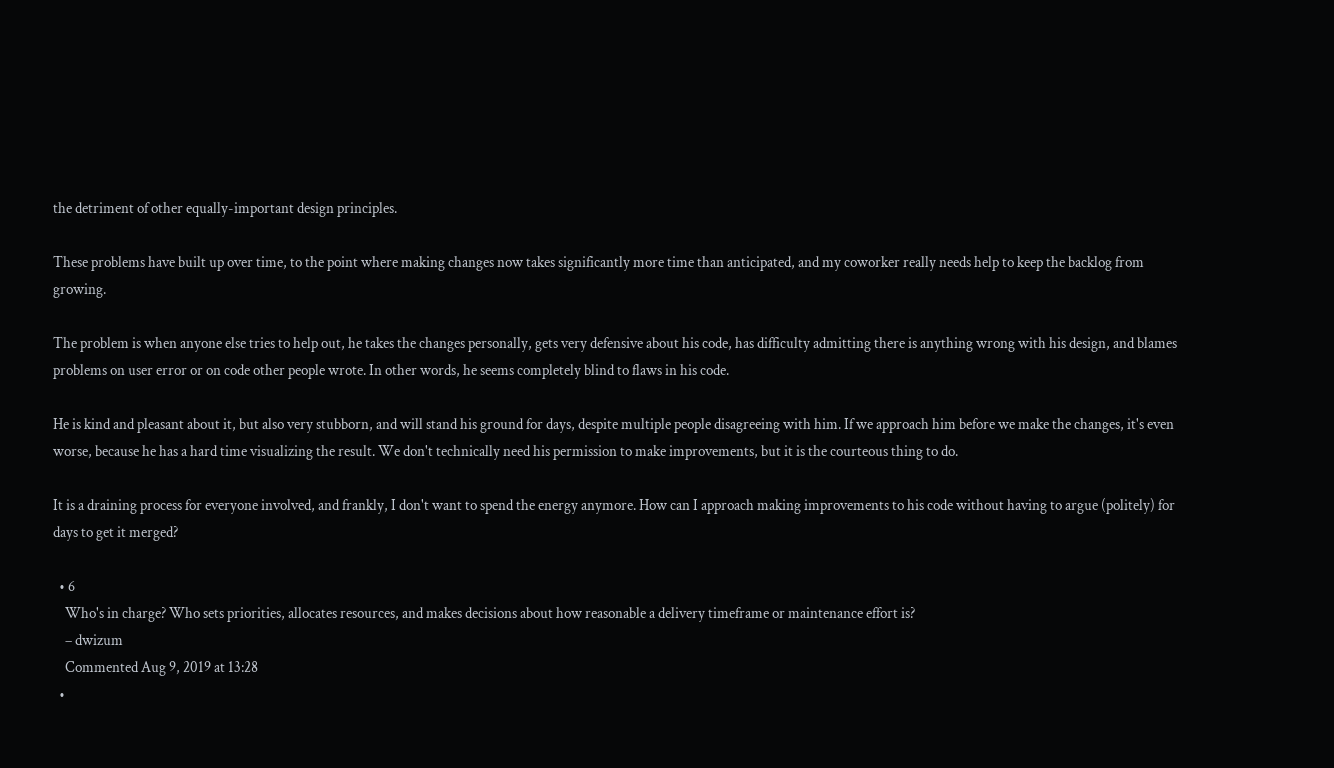the detriment of other equally-important design principles.

These problems have built up over time, to the point where making changes now takes significantly more time than anticipated, and my coworker really needs help to keep the backlog from growing.

The problem is when anyone else tries to help out, he takes the changes personally, gets very defensive about his code, has difficulty admitting there is anything wrong with his design, and blames problems on user error or on code other people wrote. In other words, he seems completely blind to flaws in his code.

He is kind and pleasant about it, but also very stubborn, and will stand his ground for days, despite multiple people disagreeing with him. If we approach him before we make the changes, it's even worse, because he has a hard time visualizing the result. We don't technically need his permission to make improvements, but it is the courteous thing to do.

It is a draining process for everyone involved, and frankly, I don't want to spend the energy anymore. How can I approach making improvements to his code without having to argue (politely) for days to get it merged?

  • 6
    Who's in charge? Who sets priorities, allocates resources, and makes decisions about how reasonable a delivery timeframe or maintenance effort is?
    – dwizum
    Commented Aug 9, 2019 at 13:28
  •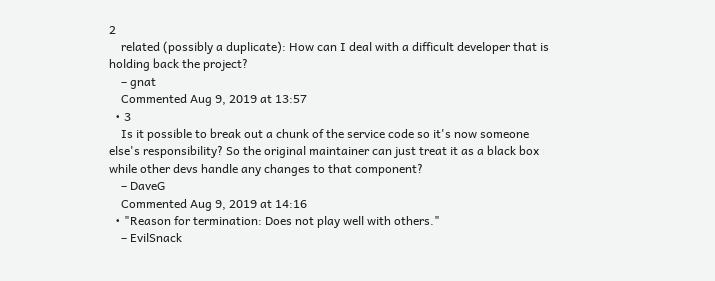2
    related (possibly a duplicate): How can I deal with a difficult developer that is holding back the project?
    – gnat
    Commented Aug 9, 2019 at 13:57
  • 3
    Is it possible to break out a chunk of the service code so it's now someone else's responsibility? So the original maintainer can just treat it as a black box while other devs handle any changes to that component?
    – DaveG
    Commented Aug 9, 2019 at 14:16
  • "Reason for termination: Does not play well with others."
    – EvilSnack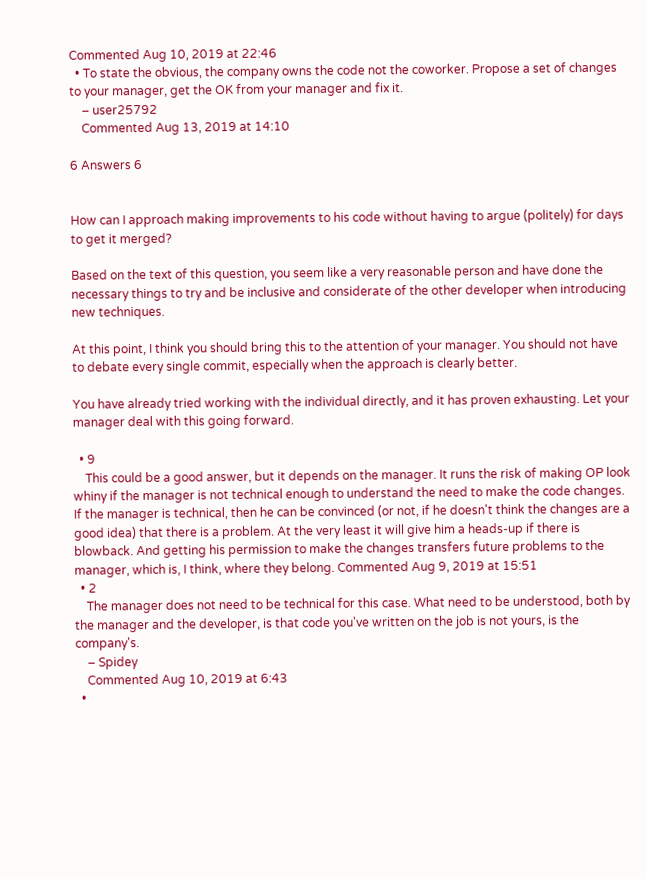Commented Aug 10, 2019 at 22:46
  • To state the obvious, the company owns the code not the coworker. Propose a set of changes to your manager, get the OK from your manager and fix it.
    – user25792
    Commented Aug 13, 2019 at 14:10

6 Answers 6


How can I approach making improvements to his code without having to argue (politely) for days to get it merged?

Based on the text of this question, you seem like a very reasonable person and have done the necessary things to try and be inclusive and considerate of the other developer when introducing new techniques.

At this point, I think you should bring this to the attention of your manager. You should not have to debate every single commit, especially when the approach is clearly better.

You have already tried working with the individual directly, and it has proven exhausting. Let your manager deal with this going forward.

  • 9
    This could be a good answer, but it depends on the manager. It runs the risk of making OP look whiny if the manager is not technical enough to understand the need to make the code changes. If the manager is technical, then he can be convinced (or not, if he doesn't think the changes are a good idea) that there is a problem. At the very least it will give him a heads-up if there is blowback. And getting his permission to make the changes transfers future problems to the manager, which is, I think, where they belong. Commented Aug 9, 2019 at 15:51
  • 2
    The manager does not need to be technical for this case. What need to be understood, both by the manager and the developer, is that code you've written on the job is not yours, is the company's.
    – Spidey
    Commented Aug 10, 2019 at 6:43
  •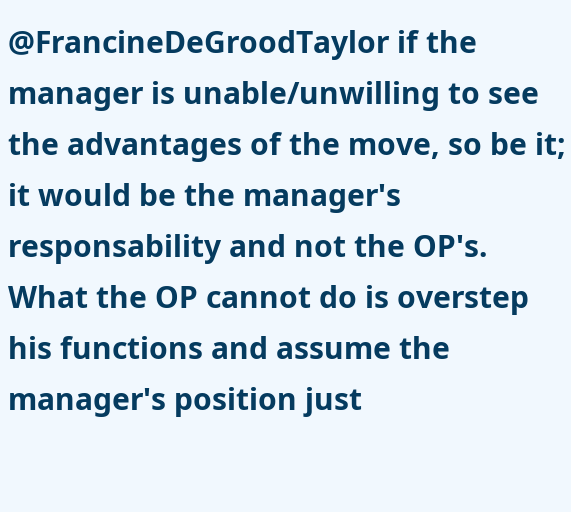@FrancineDeGroodTaylor if the manager is unable/unwilling to see the advantages of the move, so be it; it would be the manager's responsability and not the OP's. What the OP cannot do is overstep his functions and assume the manager's position just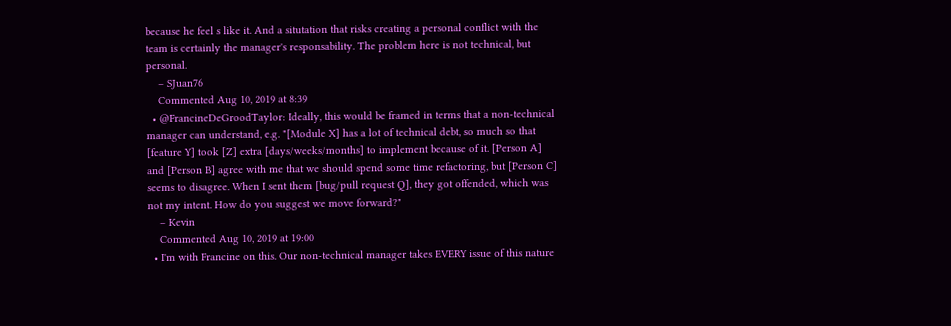because he feel s like it. And a situtation that risks creating a personal conflict with the team is certainly the manager's responsability. The problem here is not technical, but personal.
    – SJuan76
    Commented Aug 10, 2019 at 8:39
  • @FrancineDeGroodTaylor: Ideally, this would be framed in terms that a non-technical manager can understand, e.g. "[Module X] has a lot of technical debt, so much so that [feature Y] took [Z] extra [days/weeks/months] to implement because of it. [Person A] and [Person B] agree with me that we should spend some time refactoring, but [Person C] seems to disagree. When I sent them [bug/pull request Q], they got offended, which was not my intent. How do you suggest we move forward?"
    – Kevin
    Commented Aug 10, 2019 at 19:00
  • I'm with Francine on this. Our non-technical manager takes EVERY issue of this nature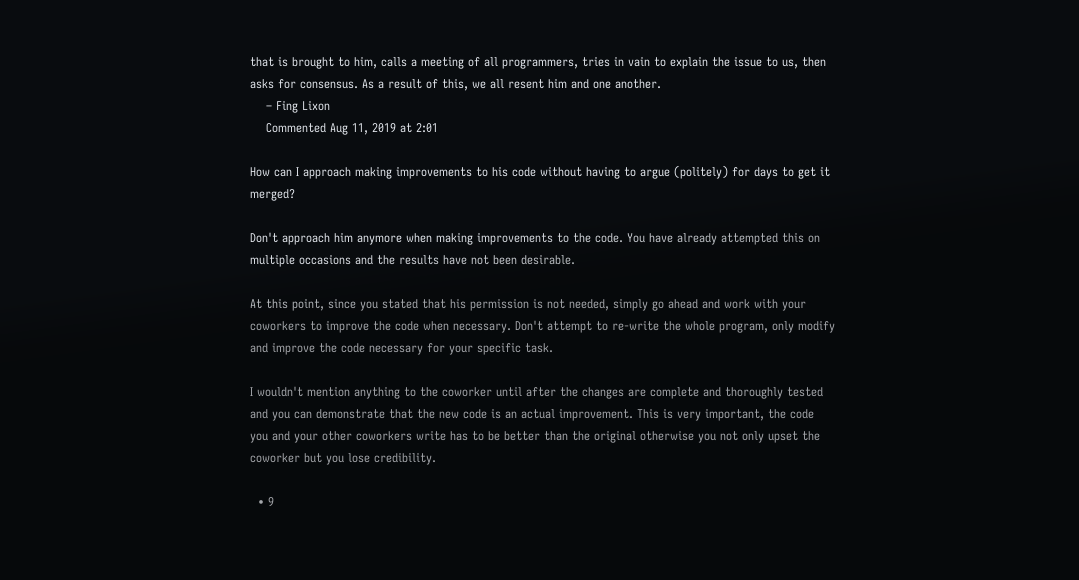that is brought to him, calls a meeting of all programmers, tries in vain to explain the issue to us, then asks for consensus. As a result of this, we all resent him and one another.
    – Fing Lixon
    Commented Aug 11, 2019 at 2:01

How can I approach making improvements to his code without having to argue (politely) for days to get it merged?

Don't approach him anymore when making improvements to the code. You have already attempted this on multiple occasions and the results have not been desirable.

At this point, since you stated that his permission is not needed, simply go ahead and work with your coworkers to improve the code when necessary. Don't attempt to re-write the whole program, only modify and improve the code necessary for your specific task.

I wouldn't mention anything to the coworker until after the changes are complete and thoroughly tested and you can demonstrate that the new code is an actual improvement. This is very important, the code you and your other coworkers write has to be better than the original otherwise you not only upset the coworker but you lose credibility.

  • 9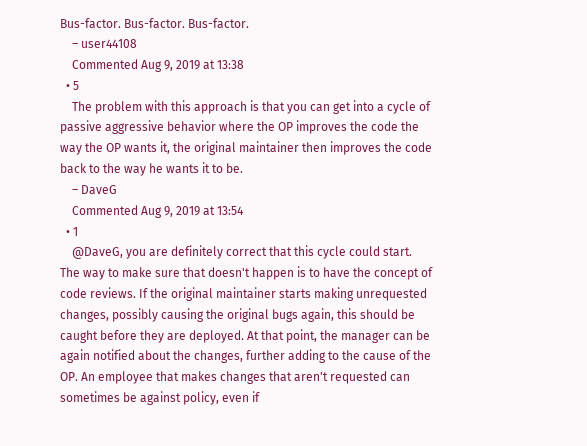Bus-factor. Bus-factor. Bus-factor.
    – user44108
    Commented Aug 9, 2019 at 13:38
  • 5
    The problem with this approach is that you can get into a cycle of passive aggressive behavior where the OP improves the code the way the OP wants it, the original maintainer then improves the code back to the way he wants it to be.
    – DaveG
    Commented Aug 9, 2019 at 13:54
  • 1
    @DaveG, you are definitely correct that this cycle could start. The way to make sure that doesn't happen is to have the concept of code reviews. If the original maintainer starts making unrequested changes, possibly causing the original bugs again, this should be caught before they are deployed. At that point, the manager can be again notified about the changes, further adding to the cause of the OP. An employee that makes changes that aren't requested can sometimes be against policy, even if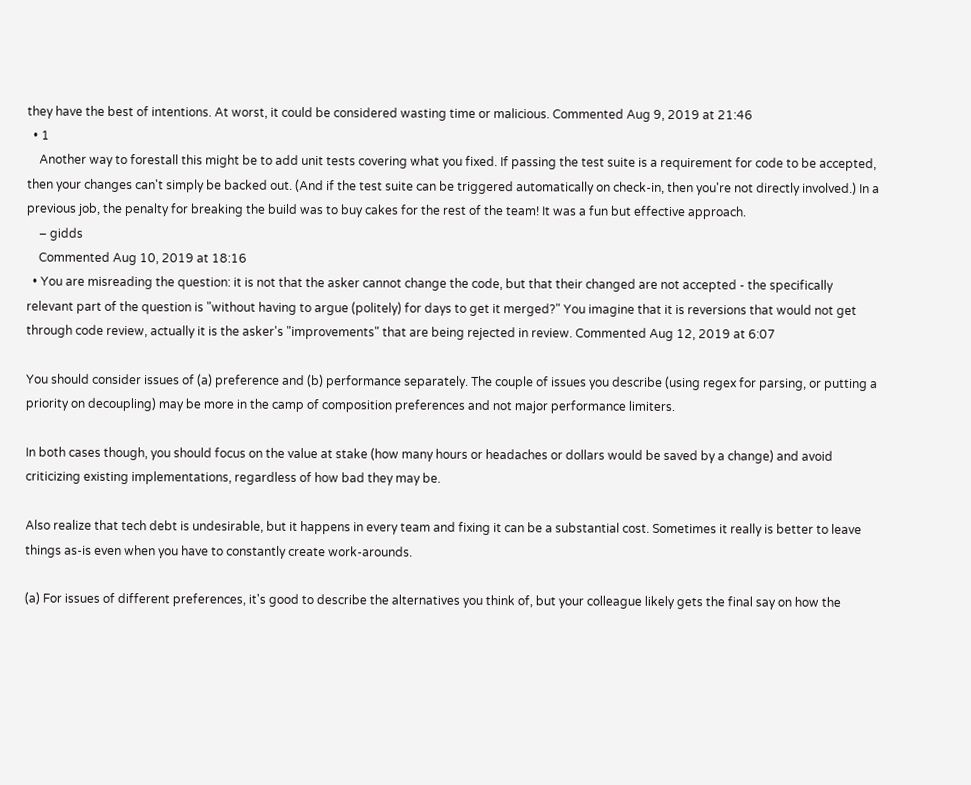they have the best of intentions. At worst, it could be considered wasting time or malicious. Commented Aug 9, 2019 at 21:46
  • 1
    Another way to forestall this might be to add unit tests covering what you fixed. If passing the test suite is a requirement for code to be accepted, then your changes can't simply be backed out. (And if the test suite can be triggered automatically on check-in, then you're not directly involved.) In a previous job, the penalty for breaking the build was to buy cakes for the rest of the team! It was a fun but effective approach.
    – gidds
    Commented Aug 10, 2019 at 18:16
  • You are misreading the question: it is not that the asker cannot change the code, but that their changed are not accepted - the specifically relevant part of the question is "without having to argue (politely) for days to get it merged?" You imagine that it is reversions that would not get through code review, actually it is the asker's "improvements" that are being rejected in review. Commented Aug 12, 2019 at 6:07

You should consider issues of (a) preference and (b) performance separately. The couple of issues you describe (using regex for parsing, or putting a priority on decoupling) may be more in the camp of composition preferences and not major performance limiters.

In both cases though, you should focus on the value at stake (how many hours or headaches or dollars would be saved by a change) and avoid criticizing existing implementations, regardless of how bad they may be.

Also realize that tech debt is undesirable, but it happens in every team and fixing it can be a substantial cost. Sometimes it really is better to leave things as-is even when you have to constantly create work-arounds.

(a) For issues of different preferences, it's good to describe the alternatives you think of, but your colleague likely gets the final say on how the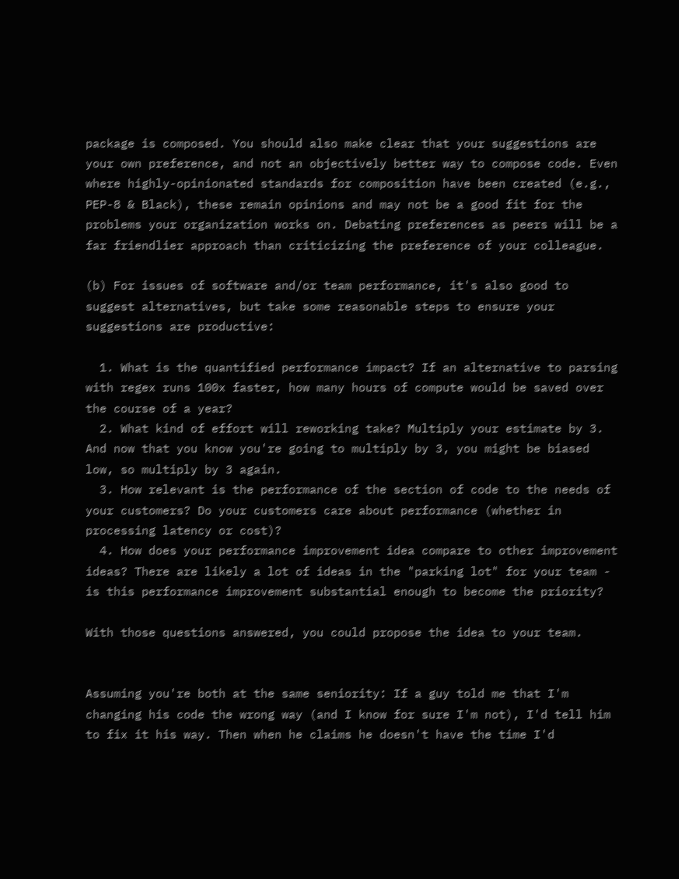package is composed. You should also make clear that your suggestions are your own preference, and not an objectively better way to compose code. Even where highly-opinionated standards for composition have been created (e.g., PEP-8 & Black), these remain opinions and may not be a good fit for the problems your organization works on. Debating preferences as peers will be a far friendlier approach than criticizing the preference of your colleague.

(b) For issues of software and/or team performance, it's also good to suggest alternatives, but take some reasonable steps to ensure your suggestions are productive:

  1. What is the quantified performance impact? If an alternative to parsing with regex runs 100x faster, how many hours of compute would be saved over the course of a year?
  2. What kind of effort will reworking take? Multiply your estimate by 3. And now that you know you're going to multiply by 3, you might be biased low, so multiply by 3 again.
  3. How relevant is the performance of the section of code to the needs of your customers? Do your customers care about performance (whether in processing latency or cost)?
  4. How does your performance improvement idea compare to other improvement ideas? There are likely a lot of ideas in the "parking lot" for your team - is this performance improvement substantial enough to become the priority?

With those questions answered, you could propose the idea to your team.


Assuming you're both at the same seniority: If a guy told me that I'm changing his code the wrong way (and I know for sure I'm not), I'd tell him to fix it his way. Then when he claims he doesn't have the time I'd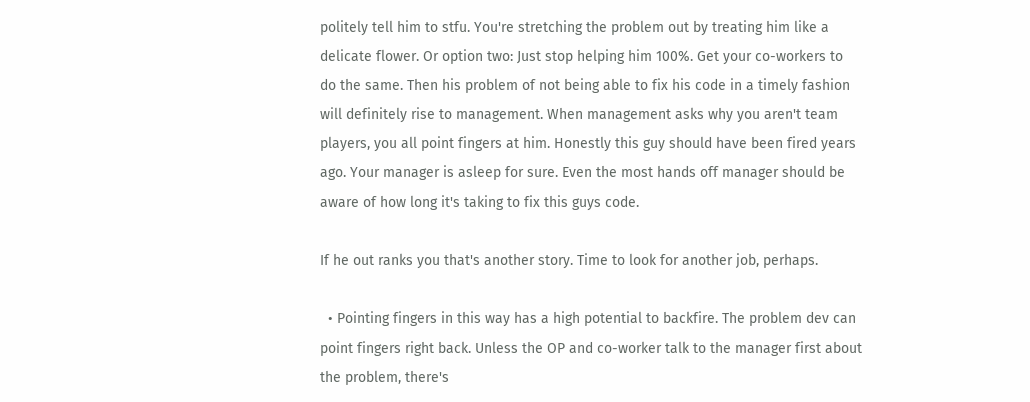politely tell him to stfu. You're stretching the problem out by treating him like a delicate flower. Or option two: Just stop helping him 100%. Get your co-workers to do the same. Then his problem of not being able to fix his code in a timely fashion will definitely rise to management. When management asks why you aren't team players, you all point fingers at him. Honestly this guy should have been fired years ago. Your manager is asleep for sure. Even the most hands off manager should be aware of how long it's taking to fix this guys code.

If he out ranks you that's another story. Time to look for another job, perhaps.

  • Pointing fingers in this way has a high potential to backfire. The problem dev can point fingers right back. Unless the OP and co-worker talk to the manager first about the problem, there's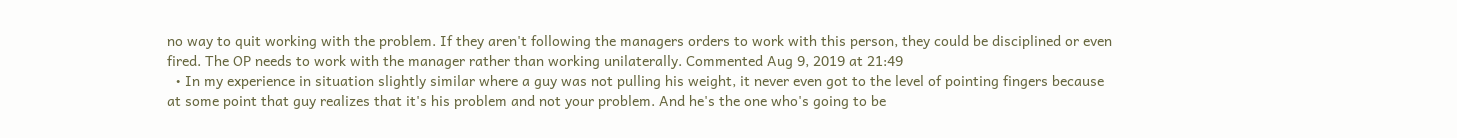no way to quit working with the problem. If they aren't following the managers orders to work with this person, they could be disciplined or even fired. The OP needs to work with the manager rather than working unilaterally. Commented Aug 9, 2019 at 21:49
  • In my experience in situation slightly similar where a guy was not pulling his weight, it never even got to the level of pointing fingers because at some point that guy realizes that it's his problem and not your problem. And he's the one who's going to be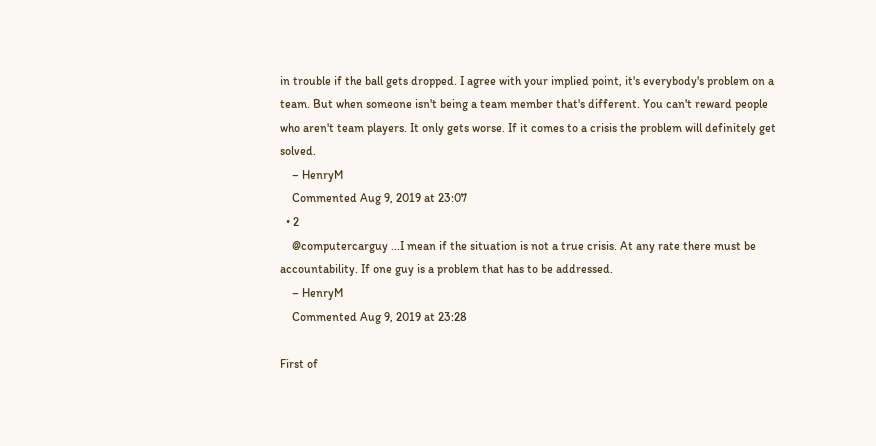in trouble if the ball gets dropped. I agree with your implied point, it's everybody's problem on a team. But when someone isn't being a team member that's different. You can't reward people who aren't team players. It only gets worse. If it comes to a crisis the problem will definitely get solved.
    – HenryM
    Commented Aug 9, 2019 at 23:07
  • 2
    @computercarguy ...I mean if the situation is not a true crisis. At any rate there must be accountability. If one guy is a problem that has to be addressed.
    – HenryM
    Commented Aug 9, 2019 at 23:28

First of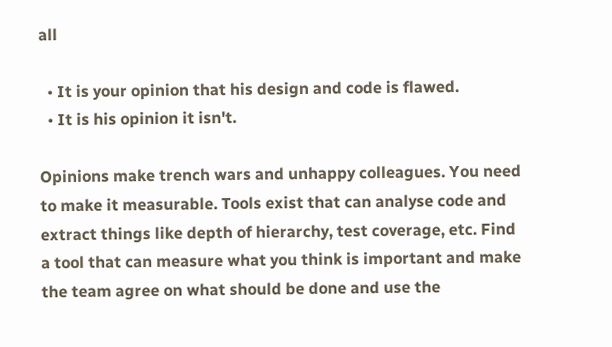all

  • It is your opinion that his design and code is flawed.
  • It is his opinion it isn't.

Opinions make trench wars and unhappy colleagues. You need to make it measurable. Tools exist that can analyse code and extract things like depth of hierarchy, test coverage, etc. Find a tool that can measure what you think is important and make the team agree on what should be done and use the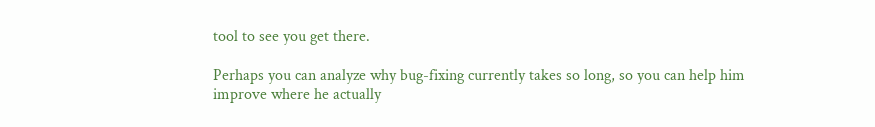tool to see you get there.

Perhaps you can analyze why bug-fixing currently takes so long, so you can help him improve where he actually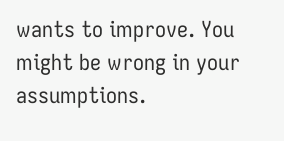wants to improve. You might be wrong in your assumptions.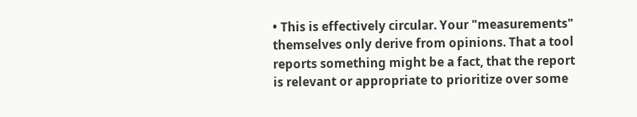• This is effectively circular. Your "measurements" themselves only derive from opinions. That a tool reports something might be a fact, that the report is relevant or appropriate to prioritize over some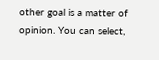other goal is a matter of opinion. You can select,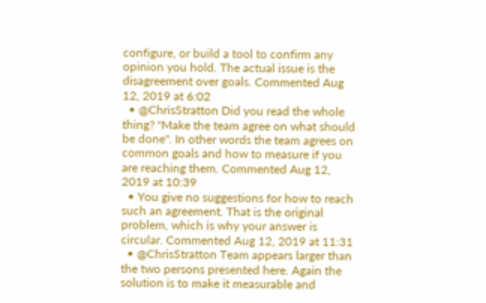configure, or build a tool to confirm any opinion you hold. The actual issue is the disagreement over goals. Commented Aug 12, 2019 at 6:02
  • @ChrisStratton Did you read the whole thing? "Make the team agree on what should be done". In other words the team agrees on common goals and how to measure if you are reaching them. Commented Aug 12, 2019 at 10:39
  • You give no suggestions for how to reach such an agreement. That is the original problem, which is why your answer is circular. Commented Aug 12, 2019 at 11:31
  • @ChrisStratton Team appears larger than the two persons presented here. Again the solution is to make it measurable and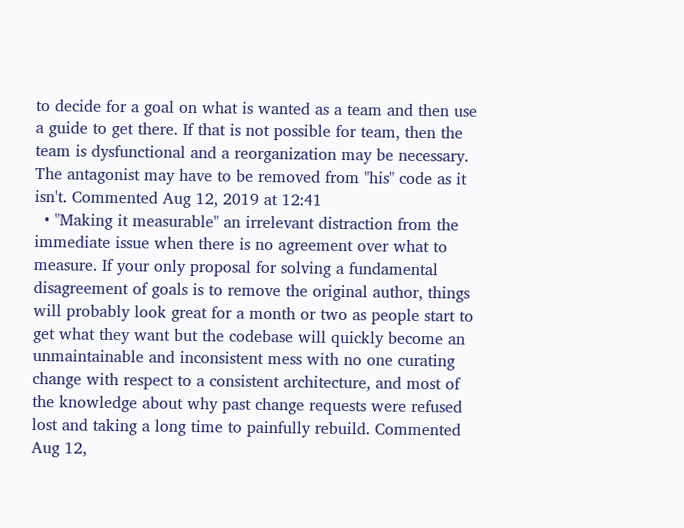to decide for a goal on what is wanted as a team and then use a guide to get there. If that is not possible for team, then the team is dysfunctional and a reorganization may be necessary. The antagonist may have to be removed from "his" code as it isn't. Commented Aug 12, 2019 at 12:41
  • "Making it measurable" an irrelevant distraction from the immediate issue when there is no agreement over what to measure. If your only proposal for solving a fundamental disagreement of goals is to remove the original author, things will probably look great for a month or two as people start to get what they want but the codebase will quickly become an unmaintainable and inconsistent mess with no one curating change with respect to a consistent architecture, and most of the knowledge about why past change requests were refused lost and taking a long time to painfully rebuild. Commented Aug 12,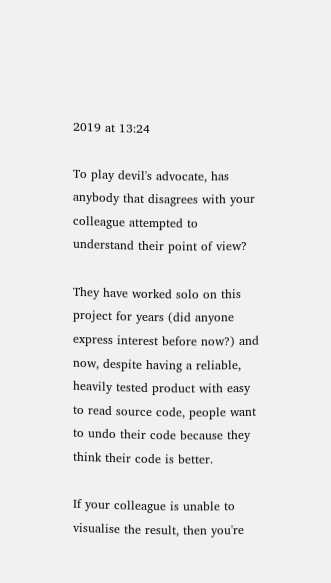2019 at 13:24

To play devil's advocate, has anybody that disagrees with your colleague attempted to understand their point of view?

They have worked solo on this project for years (did anyone express interest before now?) and now, despite having a reliable, heavily tested product with easy to read source code, people want to undo their code because they think their code is better.

If your colleague is unable to visualise the result, then you're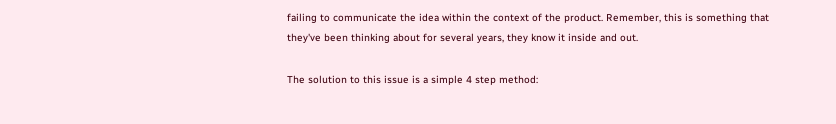failing to communicate the idea within the context of the product. Remember, this is something that they've been thinking about for several years, they know it inside and out.

The solution to this issue is a simple 4 step method: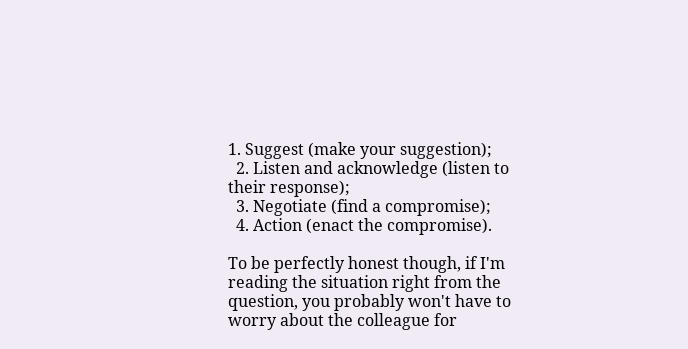1. Suggest (make your suggestion);
  2. Listen and acknowledge (listen to their response);
  3. Negotiate (find a compromise);
  4. Action (enact the compromise).

To be perfectly honest though, if I'm reading the situation right from the question, you probably won't have to worry about the colleague for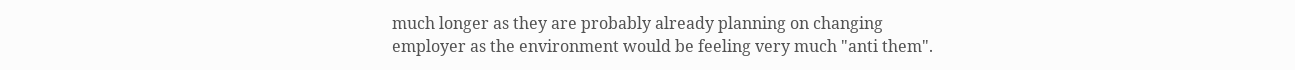much longer as they are probably already planning on changing employer as the environment would be feeling very much "anti them".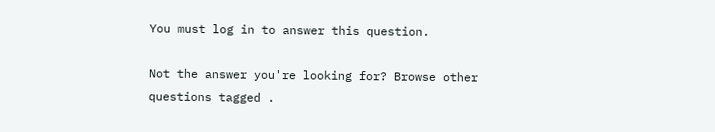You must log in to answer this question.

Not the answer you're looking for? Browse other questions tagged .